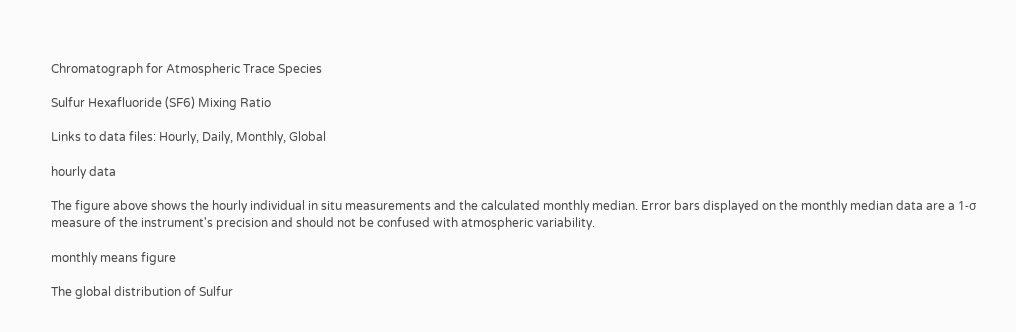Chromatograph for Atmospheric Trace Species

Sulfur Hexafluoride (SF6) Mixing Ratio

Links to data files: Hourly, Daily, Monthly, Global

hourly data

The figure above shows the hourly individual in situ measurements and the calculated monthly median. Error bars displayed on the monthly median data are a 1-σ measure of the instrument's precision and should not be confused with atmospheric variability.

monthly means figure

The global distribution of Sulfur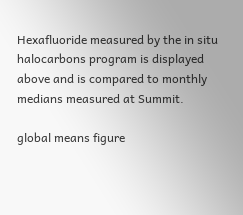Hexafluoride measured by the in situ halocarbons program is displayed above and is compared to monthly medians measured at Summit.

global means figure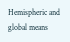Hemispheric and global means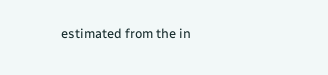estimated from the in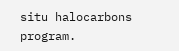situ halocarbons program.